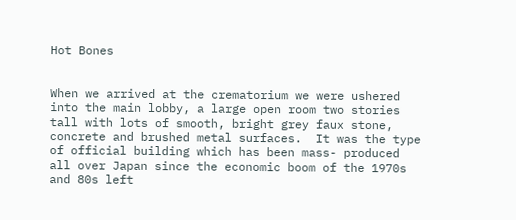Hot Bones


When we arrived at the crematorium we were ushered into the main lobby, a large open room two stories tall with lots of smooth, bright grey faux stone, concrete and brushed metal surfaces.  It was the type of official building which has been mass- produced all over Japan since the economic boom of the 1970s and 80s left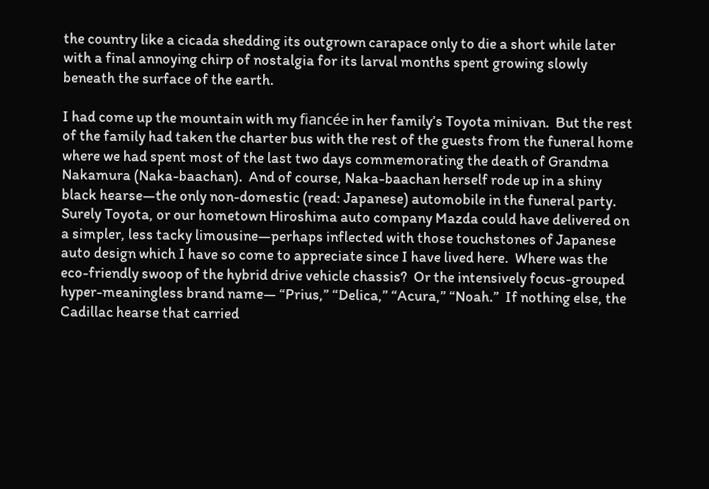the country like a cicada shedding its outgrown carapace only to die a short while later with a final annoying chirp of nostalgia for its larval months spent growing slowly beneath the surface of the earth.

I had come up the mountain with my fiancée in her family’s Toyota minivan.  But the rest of the family had taken the charter bus with the rest of the guests from the funeral home where we had spent most of the last two days commemorating the death of Grandma Nakamura (Naka-baachan).  And of course, Naka-baachan herself rode up in a shiny black hearse—the only non-domestic (read: Japanese) automobile in the funeral party.  Surely Toyota, or our hometown Hiroshima auto company Mazda could have delivered on a simpler, less tacky limousine—perhaps inflected with those touchstones of Japanese auto design which I have so come to appreciate since I have lived here.  Where was the eco-friendly swoop of the hybrid drive vehicle chassis?  Or the intensively focus-grouped hyper-meaningless brand name— “Prius,” “Delica,” “Acura,” “Noah.”  If nothing else, the Cadillac hearse that carried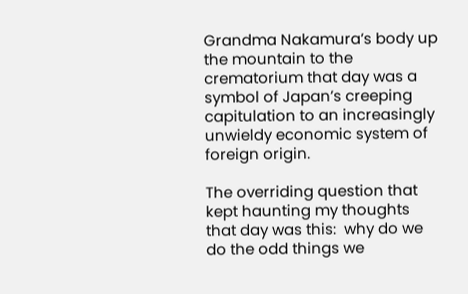Grandma Nakamura’s body up the mountain to the crematorium that day was a symbol of Japan’s creeping capitulation to an increasingly unwieldy economic system of foreign origin.

The overriding question that kept haunting my thoughts that day was this:  why do we do the odd things we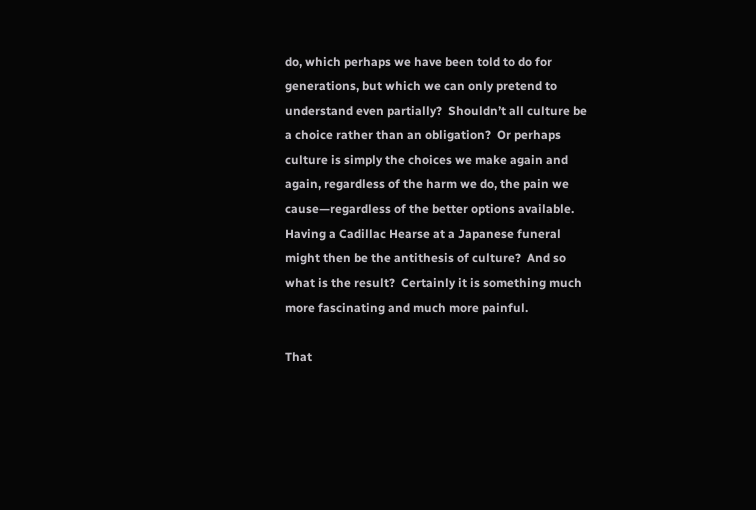do, which perhaps we have been told to do for generations, but which we can only pretend to understand even partially?  Shouldn’t all culture be a choice rather than an obligation?  Or perhaps culture is simply the choices we make again and again, regardless of the harm we do, the pain we cause—regardless of the better options available.  Having a Cadillac Hearse at a Japanese funeral might then be the antithesis of culture?  And so what is the result?  Certainly it is something much more fascinating and much more painful.

That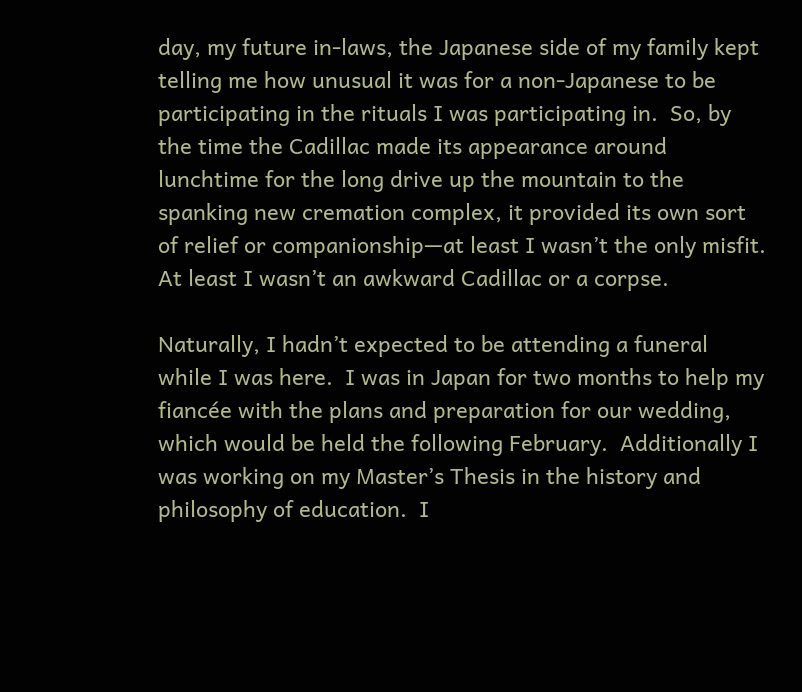day, my future in-laws, the Japanese side of my family kept telling me how unusual it was for a non-Japanese to be participating in the rituals I was participating in.  So, by the time the Cadillac made its appearance around lunchtime for the long drive up the mountain to the spanking new cremation complex, it provided its own sort of relief or companionship—at least I wasn’t the only misfit.  At least I wasn’t an awkward Cadillac or a corpse.

Naturally, I hadn’t expected to be attending a funeral while I was here.  I was in Japan for two months to help my fiancée with the plans and preparation for our wedding, which would be held the following February.  Additionally I was working on my Master’s Thesis in the history and philosophy of education.  I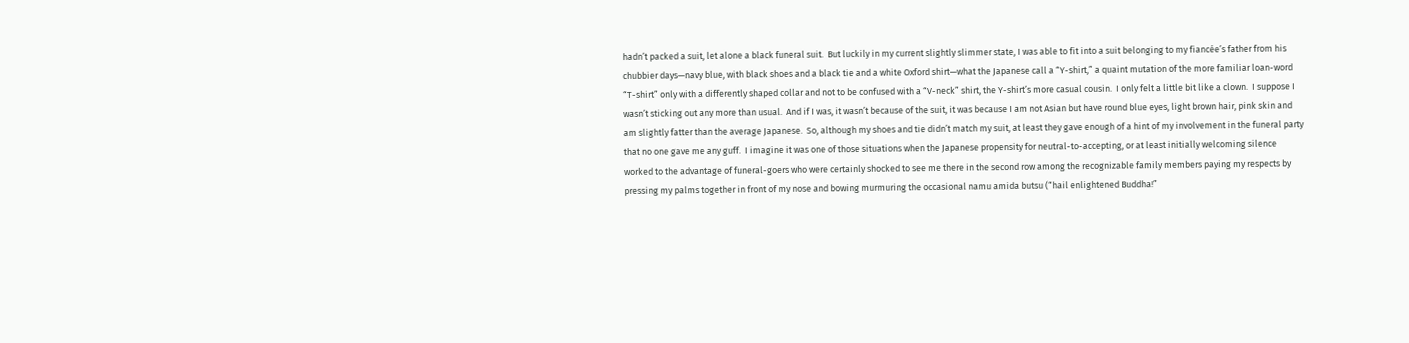hadn’t packed a suit, let alone a black funeral suit.  But luckily in my current slightly slimmer state, I was able to fit into a suit belonging to my fiancée’s father from his chubbier days—navy blue, with black shoes and a black tie and a white Oxford shirt—what the Japanese call a “Y-shirt,” a quaint mutation of the more familiar loan-word “T-shirt” only with a differently shaped collar and not to be confused with a “V-neck” shirt, the Y-shirt’s more casual cousin.  I only felt a little bit like a clown.  I suppose I wasn’t sticking out any more than usual.  And if I was, it wasn’t because of the suit, it was because I am not Asian but have round blue eyes, light brown hair, pink skin and am slightly fatter than the average Japanese.  So, although my shoes and tie didn’t match my suit, at least they gave enough of a hint of my involvement in the funeral party that no one gave me any guff.  I imagine it was one of those situations when the Japanese propensity for neutral-to-accepting, or at least initially welcoming silence worked to the advantage of funeral-goers who were certainly shocked to see me there in the second row among the recognizable family members paying my respects by pressing my palms together in front of my nose and bowing murmuring the occasional namu amida butsu (“hail enlightened Buddha!”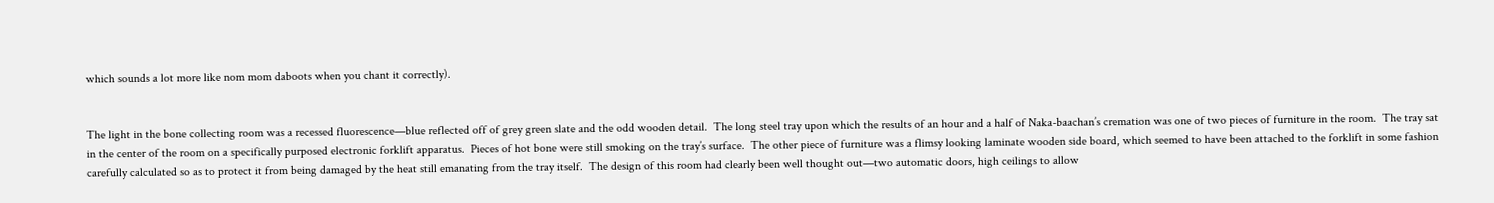which sounds a lot more like nom mom daboots when you chant it correctly).


The light in the bone collecting room was a recessed fluorescence—blue reflected off of grey green slate and the odd wooden detail.  The long steel tray upon which the results of an hour and a half of Naka-baachan’s cremation was one of two pieces of furniture in the room.  The tray sat in the center of the room on a specifically purposed electronic forklift apparatus.  Pieces of hot bone were still smoking on the tray’s surface.  The other piece of furniture was a flimsy looking laminate wooden side board, which seemed to have been attached to the forklift in some fashion carefully calculated so as to protect it from being damaged by the heat still emanating from the tray itself.  The design of this room had clearly been well thought out—two automatic doors, high ceilings to allow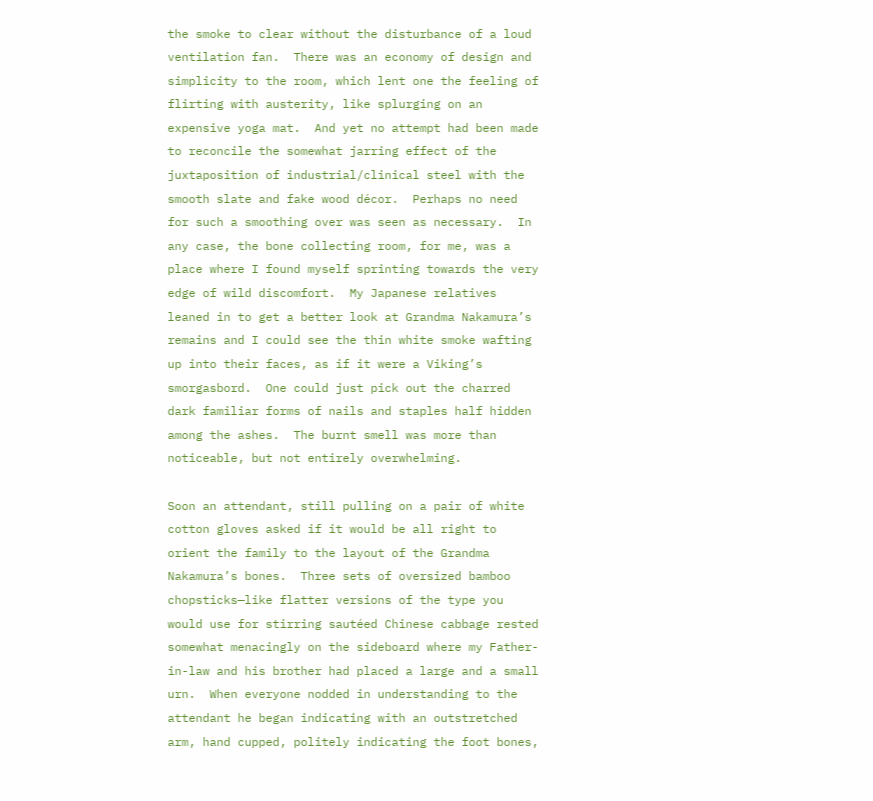the smoke to clear without the disturbance of a loud ventilation fan.  There was an economy of design and simplicity to the room, which lent one the feeling of flirting with austerity, like splurging on an expensive yoga mat.  And yet no attempt had been made to reconcile the somewhat jarring effect of the juxtaposition of industrial/clinical steel with the smooth slate and fake wood décor.  Perhaps no need for such a smoothing over was seen as necessary.  In any case, the bone collecting room, for me, was a place where I found myself sprinting towards the very edge of wild discomfort.  My Japanese relatives leaned in to get a better look at Grandma Nakamura’s remains and I could see the thin white smoke wafting up into their faces, as if it were a Viking’s smorgasbord.  One could just pick out the charred dark familiar forms of nails and staples half hidden among the ashes.  The burnt smell was more than noticeable, but not entirely overwhelming.

Soon an attendant, still pulling on a pair of white cotton gloves asked if it would be all right to orient the family to the layout of the Grandma Nakamura’s bones.  Three sets of oversized bamboo chopsticks—like flatter versions of the type you would use for stirring sautéed Chinese cabbage rested somewhat menacingly on the sideboard where my Father-in-law and his brother had placed a large and a small urn.  When everyone nodded in understanding to the attendant he began indicating with an outstretched arm, hand cupped, politely indicating the foot bones,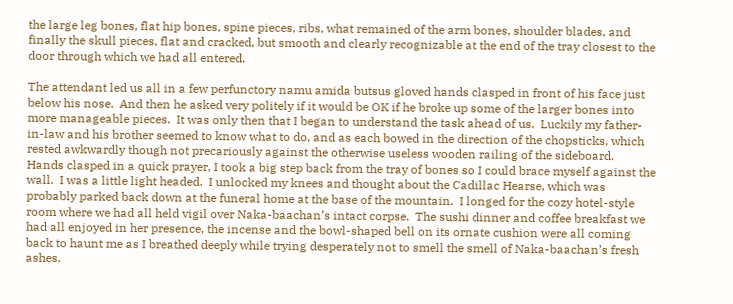the large leg bones, flat hip bones, spine pieces, ribs, what remained of the arm bones, shoulder blades, and finally the skull pieces, flat and cracked, but smooth and clearly recognizable at the end of the tray closest to the door through which we had all entered.

The attendant led us all in a few perfunctory namu amida butsus gloved hands clasped in front of his face just below his nose.  And then he asked very politely if it would be OK if he broke up some of the larger bones into more manageable pieces.  It was only then that I began to understand the task ahead of us.  Luckily my father-in-law and his brother seemed to know what to do, and as each bowed in the direction of the chopsticks, which rested awkwardly though not precariously against the otherwise useless wooden railing of the sideboard.   Hands clasped in a quick prayer, I took a big step back from the tray of bones so I could brace myself against the wall.  I was a little light headed.  I unlocked my knees and thought about the Cadillac Hearse, which was probably parked back down at the funeral home at the base of the mountain.  I longed for the cozy hotel-style room where we had all held vigil over Naka-baachan’s intact corpse.  The sushi dinner and coffee breakfast we had all enjoyed in her presence, the incense and the bowl-shaped bell on its ornate cushion were all coming back to haunt me as I breathed deeply while trying desperately not to smell the smell of Naka-baachan’s fresh ashes.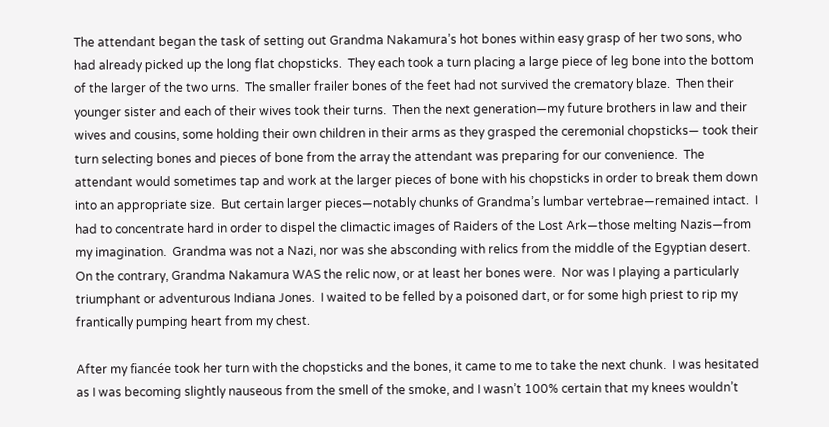The attendant began the task of setting out Grandma Nakamura’s hot bones within easy grasp of her two sons, who had already picked up the long flat chopsticks.  They each took a turn placing a large piece of leg bone into the bottom of the larger of the two urns.  The smaller frailer bones of the feet had not survived the crematory blaze.  Then their younger sister and each of their wives took their turns.  Then the next generation—my future brothers in law and their wives and cousins, some holding their own children in their arms as they grasped the ceremonial chopsticks— took their turn selecting bones and pieces of bone from the array the attendant was preparing for our convenience.  The attendant would sometimes tap and work at the larger pieces of bone with his chopsticks in order to break them down into an appropriate size.  But certain larger pieces—notably chunks of Grandma’s lumbar vertebrae—remained intact.  I had to concentrate hard in order to dispel the climactic images of Raiders of the Lost Ark—those melting Nazis—from my imagination.  Grandma was not a Nazi, nor was she absconding with relics from the middle of the Egyptian desert.  On the contrary, Grandma Nakamura WAS the relic now, or at least her bones were.  Nor was I playing a particularly triumphant or adventurous Indiana Jones.  I waited to be felled by a poisoned dart, or for some high priest to rip my frantically pumping heart from my chest.

After my fiancée took her turn with the chopsticks and the bones, it came to me to take the next chunk.  I was hesitated as I was becoming slightly nauseous from the smell of the smoke, and I wasn’t 100% certain that my knees wouldn’t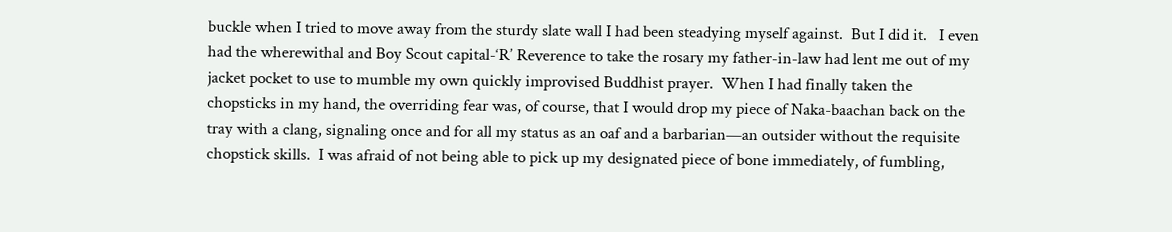buckle when I tried to move away from the sturdy slate wall I had been steadying myself against.  But I did it.   I even had the wherewithal and Boy Scout capital-‘R’ Reverence to take the rosary my father-in-law had lent me out of my jacket pocket to use to mumble my own quickly improvised Buddhist prayer.  When I had finally taken the chopsticks in my hand, the overriding fear was, of course, that I would drop my piece of Naka-baachan back on the tray with a clang, signaling once and for all my status as an oaf and a barbarian—an outsider without the requisite chopstick skills.  I was afraid of not being able to pick up my designated piece of bone immediately, of fumbling,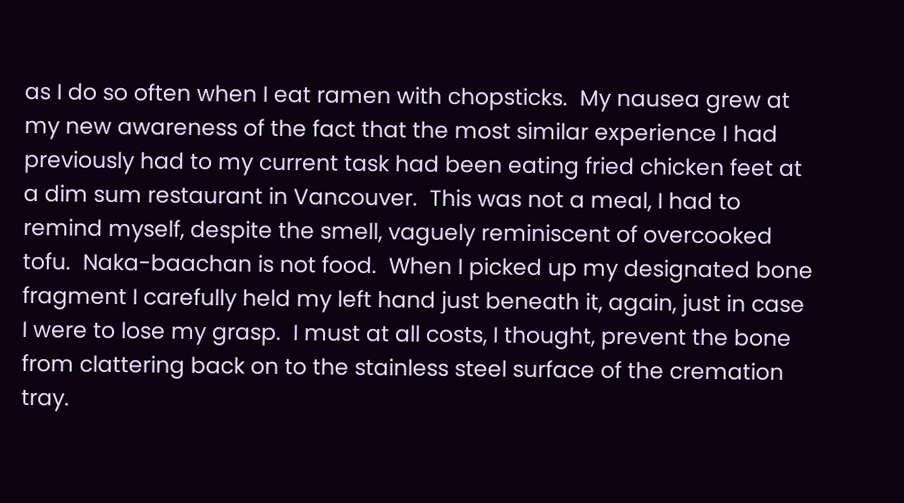as I do so often when I eat ramen with chopsticks.  My nausea grew at my new awareness of the fact that the most similar experience I had previously had to my current task had been eating fried chicken feet at a dim sum restaurant in Vancouver.  This was not a meal, I had to remind myself, despite the smell, vaguely reminiscent of overcooked tofu.  Naka-baachan is not food.  When I picked up my designated bone fragment I carefully held my left hand just beneath it, again, just in case I were to lose my grasp.  I must at all costs, I thought, prevent the bone from clattering back on to the stainless steel surface of the cremation tray.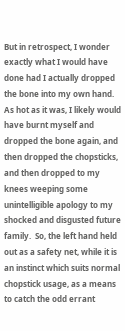But in retrospect, I wonder exactly what I would have done had I actually dropped the bone into my own hand.  As hot as it was, I likely would have burnt myself and dropped the bone again, and then dropped the chopsticks, and then dropped to my knees weeping some unintelligible apology to my shocked and disgusted future family.  So, the left hand held out as a safety net, while it is an instinct which suits normal chopstick usage, as a means to catch the odd errant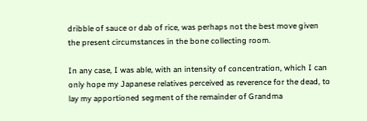dribble of sauce or dab of rice, was perhaps not the best move given the present circumstances in the bone collecting room.

In any case, I was able, with an intensity of concentration, which I can only hope my Japanese relatives perceived as reverence for the dead, to lay my apportioned segment of the remainder of Grandma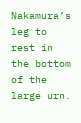Nakamura’s leg to rest in the bottom of the large urn.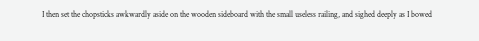I then set the chopsticks awkwardly aside on the wooden sideboard with the small useless railing, and sighed deeply as I bowed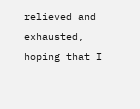relieved and exhausted, hoping that I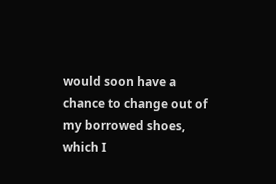would soon have a chance to change out of my borrowed shoes, which I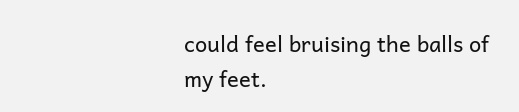could feel bruising the balls of my feet.